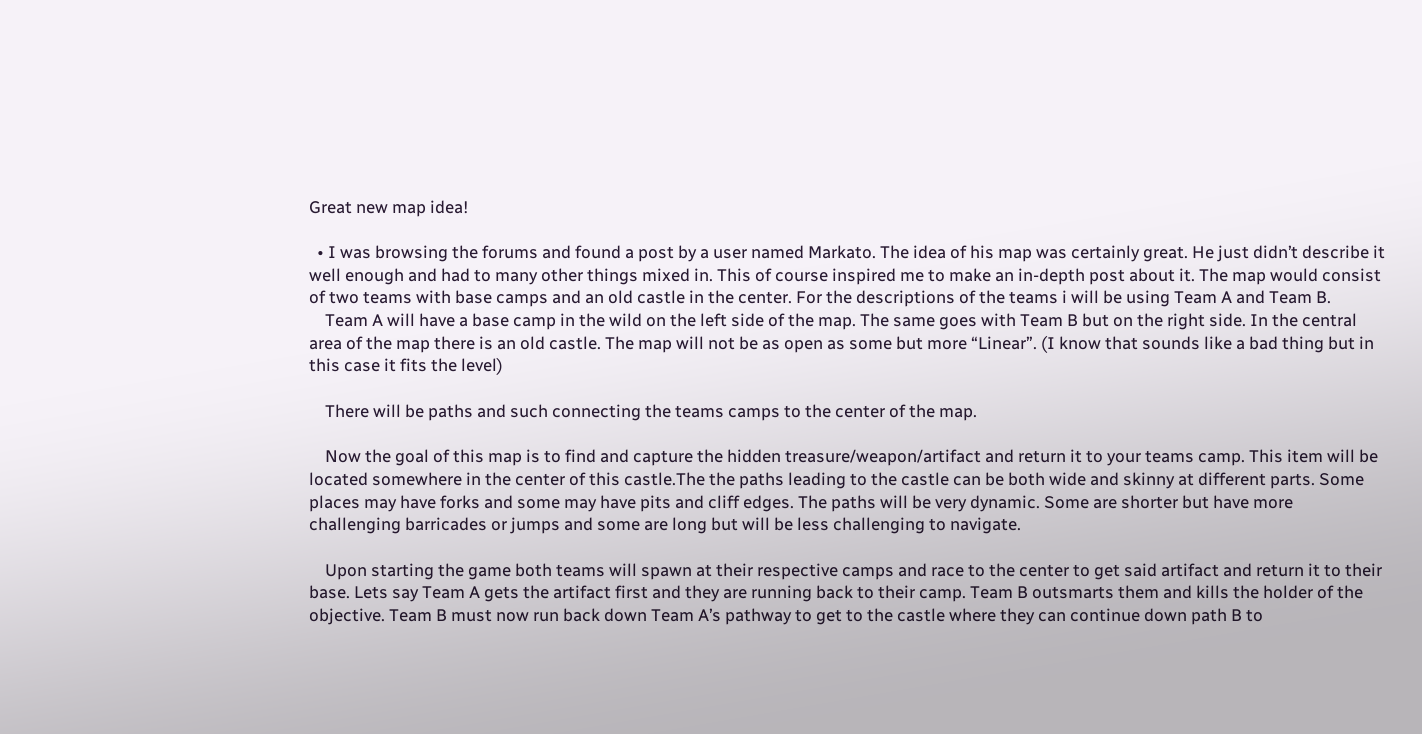Great new map idea!

  • I was browsing the forums and found a post by a user named Markato. The idea of his map was certainly great. He just didn’t describe it well enough and had to many other things mixed in. This of course inspired me to make an in-depth post about it. The map would consist of two teams with base camps and an old castle in the center. For the descriptions of the teams i will be using Team A and Team B.
    Team A will have a base camp in the wild on the left side of the map. The same goes with Team B but on the right side. In the central area of the map there is an old castle. The map will not be as open as some but more “Linear”. (I know that sounds like a bad thing but in this case it fits the level)

    There will be paths and such connecting the teams camps to the center of the map.

    Now the goal of this map is to find and capture the hidden treasure/weapon/artifact and return it to your teams camp. This item will be located somewhere in the center of this castle.The the paths leading to the castle can be both wide and skinny at different parts. Some places may have forks and some may have pits and cliff edges. The paths will be very dynamic. Some are shorter but have more challenging barricades or jumps and some are long but will be less challenging to navigate.

    Upon starting the game both teams will spawn at their respective camps and race to the center to get said artifact and return it to their base. Lets say Team A gets the artifact first and they are running back to their camp. Team B outsmarts them and kills the holder of the objective. Team B must now run back down Team A’s pathway to get to the castle where they can continue down path B to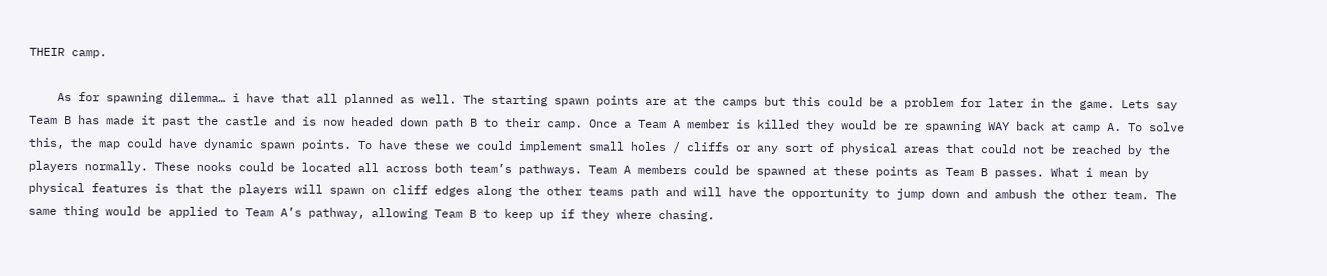THEIR camp.

    As for spawning dilemma… i have that all planned as well. The starting spawn points are at the camps but this could be a problem for later in the game. Lets say Team B has made it past the castle and is now headed down path B to their camp. Once a Team A member is killed they would be re spawning WAY back at camp A. To solve this, the map could have dynamic spawn points. To have these we could implement small holes / cliffs or any sort of physical areas that could not be reached by the players normally. These nooks could be located all across both team’s pathways. Team A members could be spawned at these points as Team B passes. What i mean by physical features is that the players will spawn on cliff edges along the other teams path and will have the opportunity to jump down and ambush the other team. The same thing would be applied to Team A’s pathway, allowing Team B to keep up if they where chasing.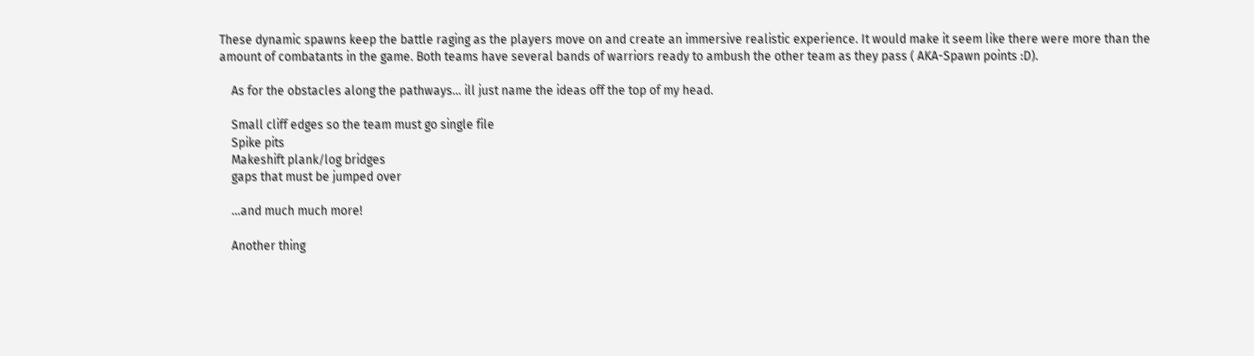These dynamic spawns keep the battle raging as the players move on and create an immersive realistic experience. It would make it seem like there were more than the amount of combatants in the game. Both teams have several bands of warriors ready to ambush the other team as they pass ( AKA-Spawn points :D).

    As for the obstacles along the pathways… ill just name the ideas off the top of my head.

    Small cliff edges so the team must go single file
    Spike pits
    Makeshift plank/log bridges
    gaps that must be jumped over

    …and much much more!

    Another thing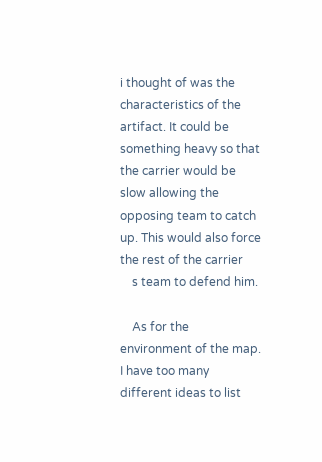i thought of was the characteristics of the artifact. It could be something heavy so that the carrier would be slow allowing the opposing team to catch up. This would also force the rest of the carrier
    s team to defend him.

    As for the environment of the map. I have too many different ideas to list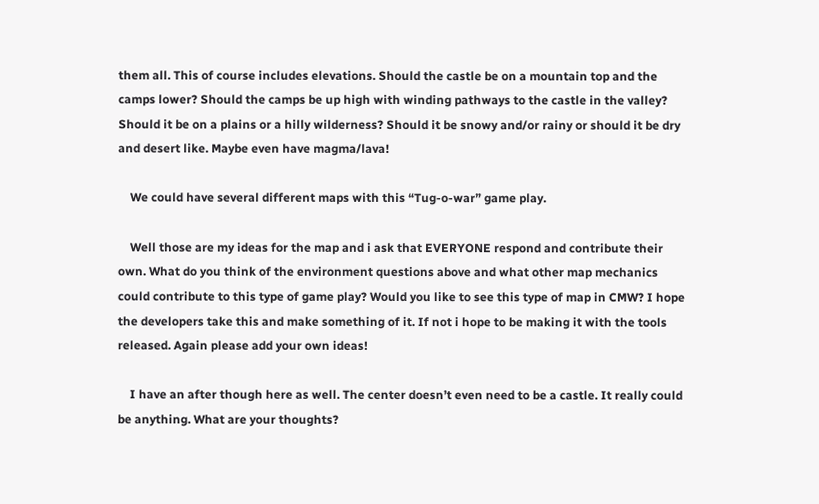them all. This of course includes elevations. Should the castle be on a mountain top and the camps lower? Should the camps be up high with winding pathways to the castle in the valley? Should it be on a plains or a hilly wilderness? Should it be snowy and/or rainy or should it be dry and desert like. Maybe even have magma/lava!

    We could have several different maps with this “Tug-o-war” game play.

    Well those are my ideas for the map and i ask that EVERYONE respond and contribute their own. What do you think of the environment questions above and what other map mechanics could contribute to this type of game play? Would you like to see this type of map in CMW? I hope the developers take this and make something of it. If not i hope to be making it with the tools released. Again please add your own ideas!

    I have an after though here as well. The center doesn’t even need to be a castle. It really could be anything. What are your thoughts?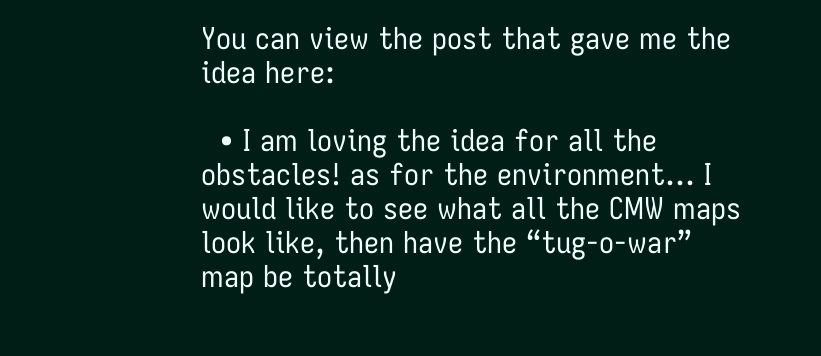You can view the post that gave me the idea here:

  • I am loving the idea for all the obstacles! as for the environment… I would like to see what all the CMW maps look like, then have the “tug-o-war” map be totally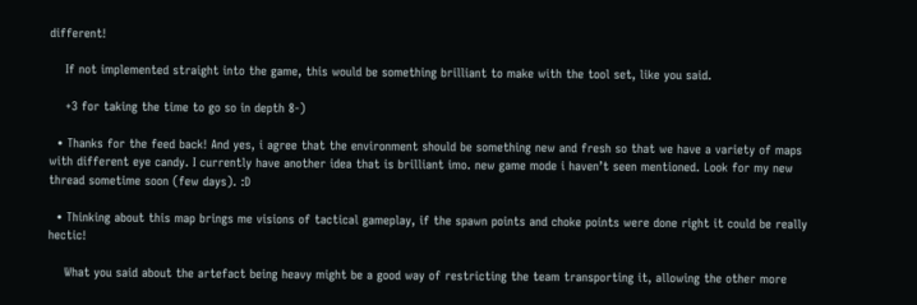different!

    If not implemented straight into the game, this would be something brilliant to make with the tool set, like you said.

    +3 for taking the time to go so in depth 8-)

  • Thanks for the feed back! And yes, i agree that the environment should be something new and fresh so that we have a variety of maps with different eye candy. I currently have another idea that is brilliant imo. new game mode i haven’t seen mentioned. Look for my new thread sometime soon (few days). :D

  • Thinking about this map brings me visions of tactical gameplay, if the spawn points and choke points were done right it could be really hectic!

    What you said about the artefact being heavy might be a good way of restricting the team transporting it, allowing the other more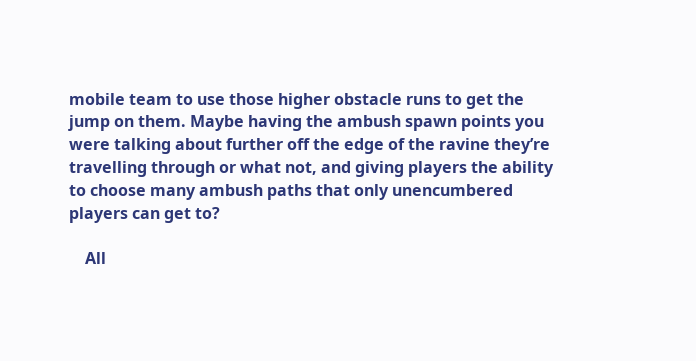mobile team to use those higher obstacle runs to get the jump on them. Maybe having the ambush spawn points you were talking about further off the edge of the ravine they’re travelling through or what not, and giving players the ability to choose many ambush paths that only unencumbered players can get to?

    All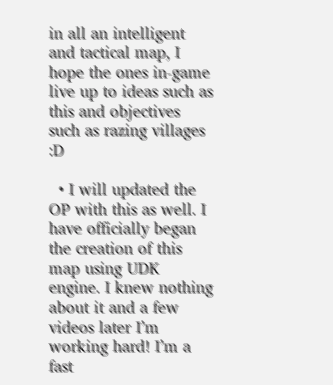in all an intelligent and tactical map, I hope the ones in-game live up to ideas such as this and objectives such as razing villages :D

  • I will updated the OP with this as well. I have officially began the creation of this map using UDK engine. I knew nothing about it and a few videos later I’m working hard! I’m a fast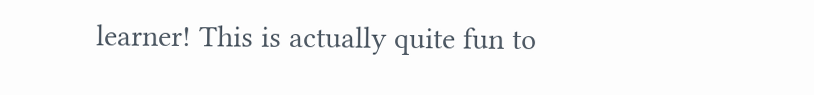learner! This is actually quite fun to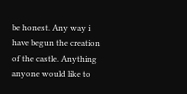be honest. Any way i have begun the creation of the castle. Anything anyone would like to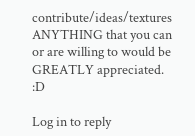contribute/ideas/textures ANYTHING that you can or are willing to would be GREATLY appreciated. :D

Log in to reply